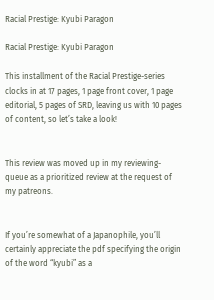Racial Prestige: Kyubi Paragon

Racial Prestige: Kyubi Paragon

This installment of the Racial Prestige-series clocks in at 17 pages, 1 page front cover, 1 page editorial, 5 pages of SRD, leaving us with 10 pages of content, so let’s take a look!


This review was moved up in my reviewing-queue as a prioritized review at the request of my patreons.


If you’re somewhat of a Japanophile, you’ll certainly appreciate the pdf specifying the origin of the word “kyubi” as a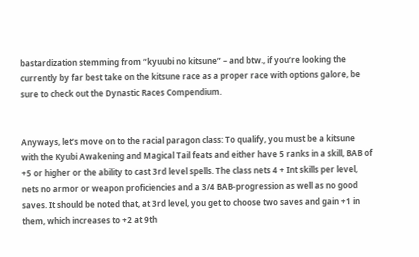bastardization stemming from “kyuubi no kitsune” – and btw., if you’re looking the currently by far best take on the kitsune race as a proper race with options galore, be sure to check out the Dynastic Races Compendium.


Anyways, let’s move on to the racial paragon class: To qualify, you must be a kitsune with the Kyubi Awakening and Magical Tail feats and either have 5 ranks in a skill, BAB of +5 or higher or the ability to cast 3rd level spells. The class nets 4 + Int skills per level, nets no armor or weapon proficiencies and a 3/4 BAB-progression as well as no good saves. It should be noted that, at 3rd level, you get to choose two saves and gain +1 in them, which increases to +2 at 9th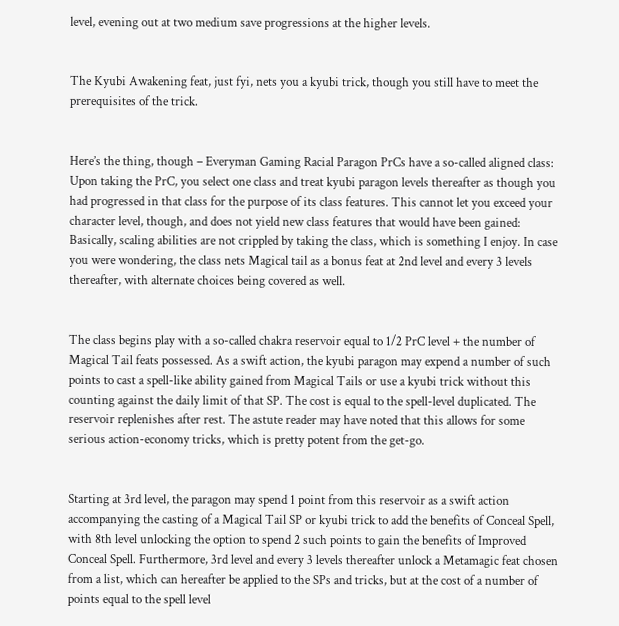level, evening out at two medium save progressions at the higher levels.


The Kyubi Awakening feat, just fyi, nets you a kyubi trick, though you still have to meet the prerequisites of the trick.


Here’s the thing, though – Everyman Gaming Racial Paragon PrCs have a so-called aligned class: Upon taking the PrC, you select one class and treat kyubi paragon levels thereafter as though you had progressed in that class for the purpose of its class features. This cannot let you exceed your character level, though, and does not yield new class features that would have been gained: Basically, scaling abilities are not crippled by taking the class, which is something I enjoy. In case you were wondering, the class nets Magical tail as a bonus feat at 2nd level and every 3 levels thereafter, with alternate choices being covered as well.


The class begins play with a so-called chakra reservoir equal to 1/2 PrC level + the number of Magical Tail feats possessed. As a swift action, the kyubi paragon may expend a number of such points to cast a spell-like ability gained from Magical Tails or use a kyubi trick without this counting against the daily limit of that SP. The cost is equal to the spell-level duplicated. The reservoir replenishes after rest. The astute reader may have noted that this allows for some serious action-economy tricks, which is pretty potent from the get-go.


Starting at 3rd level, the paragon may spend 1 point from this reservoir as a swift action accompanying the casting of a Magical Tail SP or kyubi trick to add the benefits of Conceal Spell, with 8th level unlocking the option to spend 2 such points to gain the benefits of Improved Conceal Spell. Furthermore, 3rd level and every 3 levels thereafter unlock a Metamagic feat chosen from a list, which can hereafter be applied to the SPs and tricks, but at the cost of a number of points equal to the spell level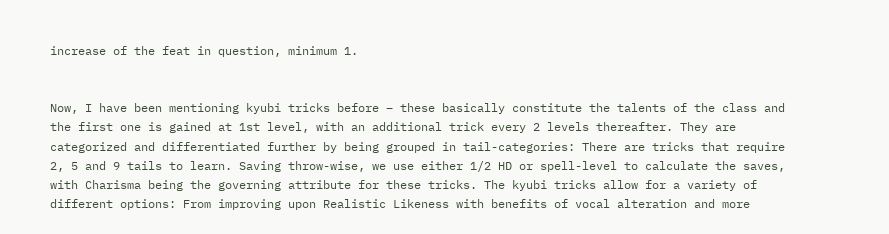increase of the feat in question, minimum 1.


Now, I have been mentioning kyubi tricks before – these basically constitute the talents of the class and the first one is gained at 1st level, with an additional trick every 2 levels thereafter. They are categorized and differentiated further by being grouped in tail-categories: There are tricks that require 2, 5 and 9 tails to learn. Saving throw-wise, we use either 1/2 HD or spell-level to calculate the saves, with Charisma being the governing attribute for these tricks. The kyubi tricks allow for a variety of different options: From improving upon Realistic Likeness with benefits of vocal alteration and more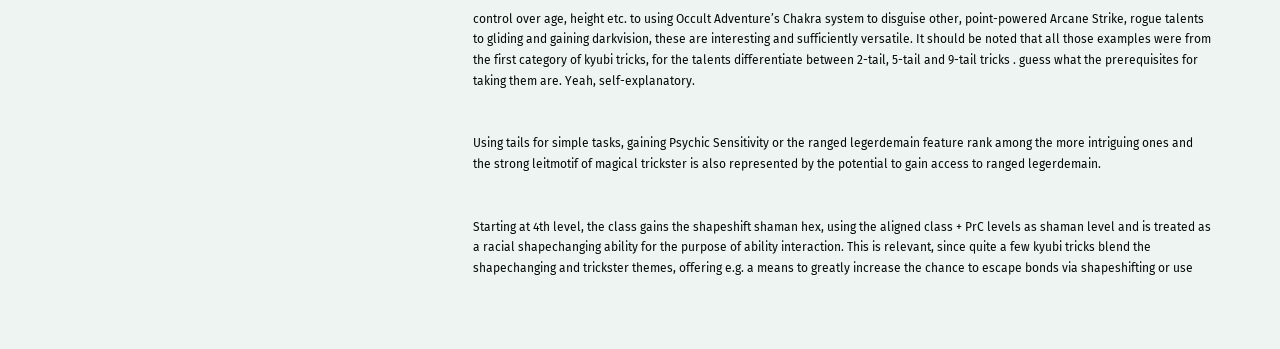control over age, height etc. to using Occult Adventure’s Chakra system to disguise other, point-powered Arcane Strike, rogue talents to gliding and gaining darkvision, these are interesting and sufficiently versatile. It should be noted that all those examples were from the first category of kyubi tricks, for the talents differentiate between 2-tail, 5-tail and 9-tail tricks . guess what the prerequisites for taking them are. Yeah, self-explanatory.


Using tails for simple tasks, gaining Psychic Sensitivity or the ranged legerdemain feature rank among the more intriguing ones and the strong leitmotif of magical trickster is also represented by the potential to gain access to ranged legerdemain.


Starting at 4th level, the class gains the shapeshift shaman hex, using the aligned class + PrC levels as shaman level and is treated as a racial shapechanging ability for the purpose of ability interaction. This is relevant, since quite a few kyubi tricks blend the shapechanging and trickster themes, offering e.g. a means to greatly increase the chance to escape bonds via shapeshifting or use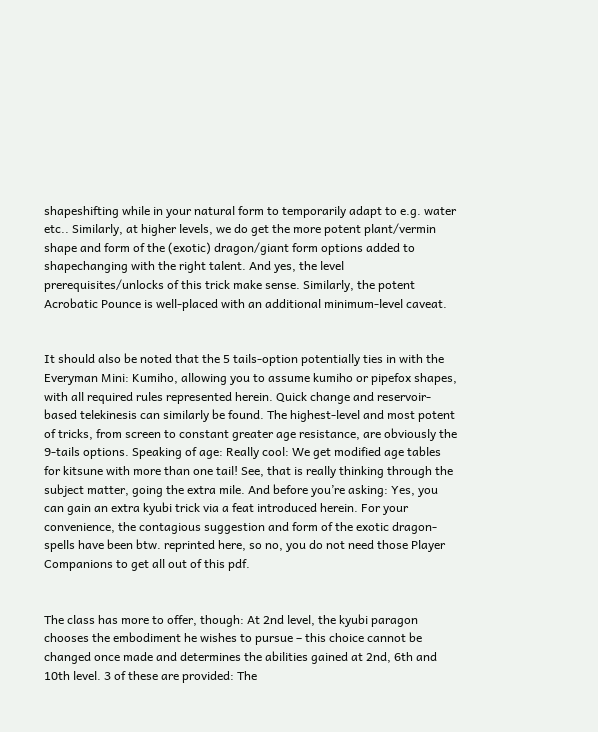shapeshifting while in your natural form to temporarily adapt to e.g. water etc.. Similarly, at higher levels, we do get the more potent plant/vermin shape and form of the (exotic) dragon/giant form options added to shapechanging with the right talent. And yes, the level prerequisites/unlocks of this trick make sense. Similarly, the potent Acrobatic Pounce is well-placed with an additional minimum-level caveat.


It should also be noted that the 5 tails-option potentially ties in with the Everyman Mini: Kumiho, allowing you to assume kumiho or pipefox shapes, with all required rules represented herein. Quick change and reservoir-based telekinesis can similarly be found. The highest-level and most potent of tricks, from screen to constant greater age resistance, are obviously the 9-tails options. Speaking of age: Really cool: We get modified age tables for kitsune with more than one tail! See, that is really thinking through the subject matter, going the extra mile. And before you’re asking: Yes, you can gain an extra kyubi trick via a feat introduced herein. For your convenience, the contagious suggestion and form of the exotic dragon-spells have been btw. reprinted here, so no, you do not need those Player Companions to get all out of this pdf.


The class has more to offer, though: At 2nd level, the kyubi paragon chooses the embodiment he wishes to pursue – this choice cannot be changed once made and determines the abilities gained at 2nd, 6th and 10th level. 3 of these are provided: The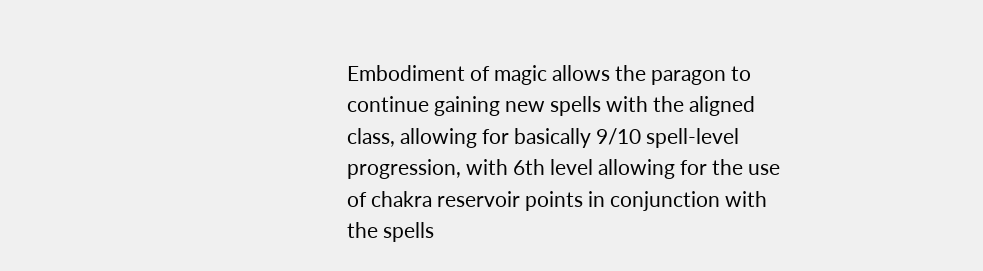Embodiment of magic allows the paragon to continue gaining new spells with the aligned class, allowing for basically 9/10 spell-level progression, with 6th level allowing for the use of chakra reservoir points in conjunction with the spells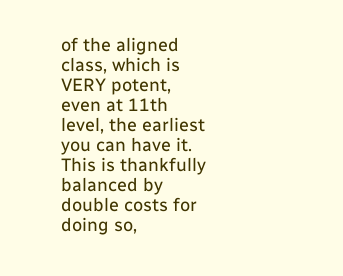of the aligned class, which is VERY potent, even at 11th level, the earliest you can have it. This is thankfully balanced by double costs for doing so,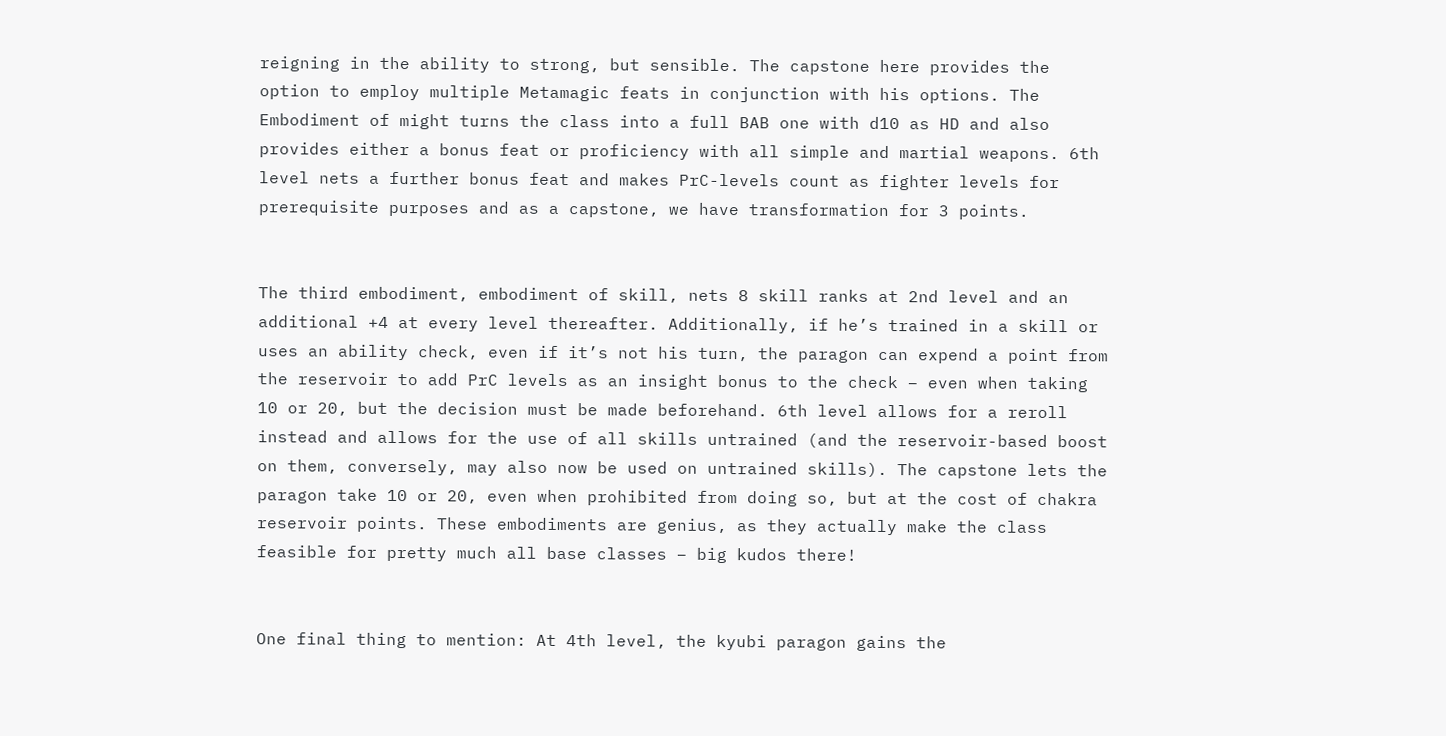reigning in the ability to strong, but sensible. The capstone here provides the option to employ multiple Metamagic feats in conjunction with his options. The Embodiment of might turns the class into a full BAB one with d10 as HD and also provides either a bonus feat or proficiency with all simple and martial weapons. 6th level nets a further bonus feat and makes PrC-levels count as fighter levels for prerequisite purposes and as a capstone, we have transformation for 3 points.


The third embodiment, embodiment of skill, nets 8 skill ranks at 2nd level and an additional +4 at every level thereafter. Additionally, if he’s trained in a skill or uses an ability check, even if it’s not his turn, the paragon can expend a point from the reservoir to add PrC levels as an insight bonus to the check – even when taking 10 or 20, but the decision must be made beforehand. 6th level allows for a reroll instead and allows for the use of all skills untrained (and the reservoir-based boost on them, conversely, may also now be used on untrained skills). The capstone lets the paragon take 10 or 20, even when prohibited from doing so, but at the cost of chakra reservoir points. These embodiments are genius, as they actually make the class feasible for pretty much all base classes – big kudos there!


One final thing to mention: At 4th level, the kyubi paragon gains the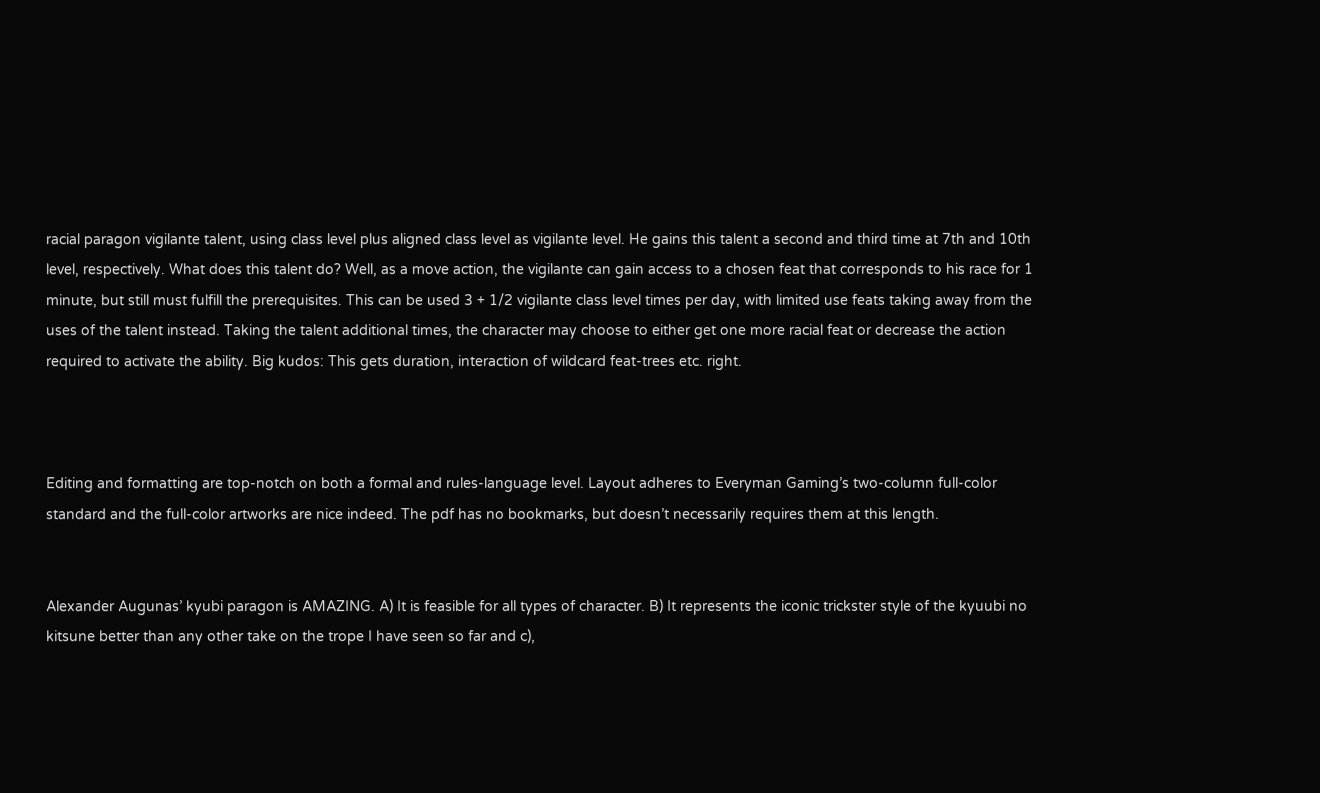racial paragon vigilante talent, using class level plus aligned class level as vigilante level. He gains this talent a second and third time at 7th and 10th level, respectively. What does this talent do? Well, as a move action, the vigilante can gain access to a chosen feat that corresponds to his race for 1 minute, but still must fulfill the prerequisites. This can be used 3 + 1/2 vigilante class level times per day, with limited use feats taking away from the uses of the talent instead. Taking the talent additional times, the character may choose to either get one more racial feat or decrease the action required to activate the ability. Big kudos: This gets duration, interaction of wildcard feat-trees etc. right.



Editing and formatting are top-notch on both a formal and rules-language level. Layout adheres to Everyman Gaming’s two-column full-color standard and the full-color artworks are nice indeed. The pdf has no bookmarks, but doesn’t necessarily requires them at this length.


Alexander Augunas’ kyubi paragon is AMAZING. A) It is feasible for all types of character. B) It represents the iconic trickster style of the kyuubi no kitsune better than any other take on the trope I have seen so far and c),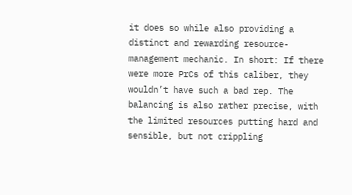it does so while also providing a distinct and rewarding resource-management mechanic. In short: If there were more PrCs of this caliber, they wouldn’t have such a bad rep. The balancing is also rather precise, with the limited resources putting hard and sensible, but not crippling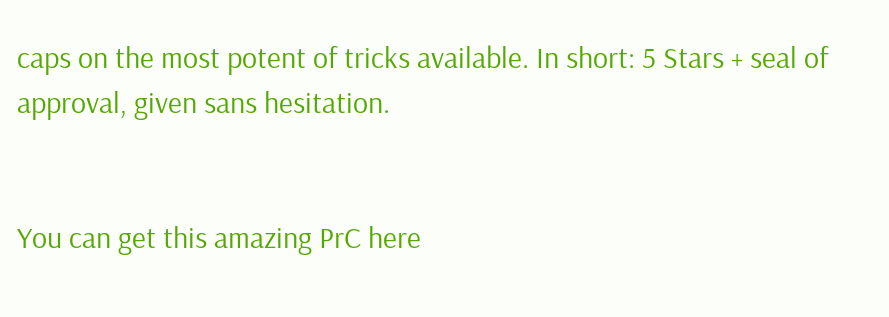caps on the most potent of tricks available. In short: 5 Stars + seal of approval, given sans hesitation.


You can get this amazing PrC here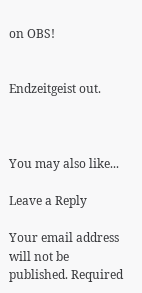on OBS!


Endzeitgeist out.



You may also like...

Leave a Reply

Your email address will not be published. Required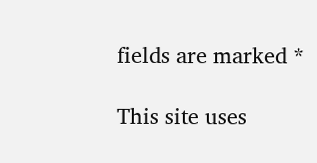fields are marked *

This site uses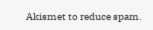Akismet to reduce spam.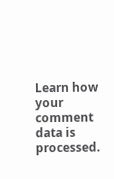Learn how your comment data is processed.